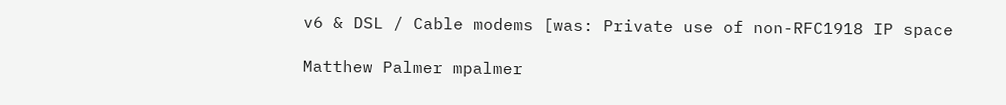v6 & DSL / Cable modems [was: Private use of non-RFC1918 IP space

Matthew Palmer mpalmer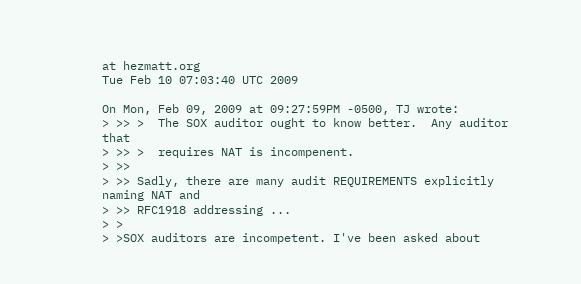at hezmatt.org
Tue Feb 10 07:03:40 UTC 2009

On Mon, Feb 09, 2009 at 09:27:59PM -0500, TJ wrote:
> >> >  The SOX auditor ought to know better.  Any auditor that
> >> >  requires NAT is incompenent.
> >>
> >> Sadly, there are many audit REQUIREMENTS explicitly naming NAT and
> >> RFC1918 addressing ...
> >
> >SOX auditors are incompetent. I've been asked about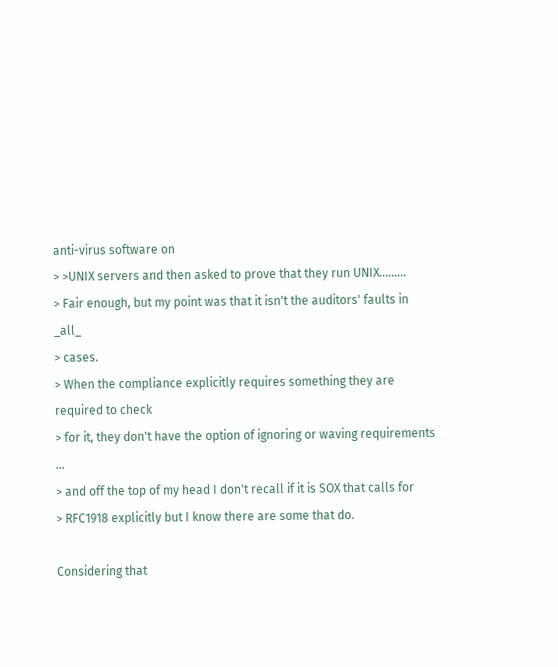anti-virus software on
> >UNIX servers and then asked to prove that they run UNIX.........
> Fair enough, but my point was that it isn't the auditors' faults in _all_
> cases.
> When the compliance explicitly requires something they are required to check
> for it, they don't have the option of ignoring or waving requirements ...
> and off the top of my head I don't recall if it is SOX that calls for
> RFC1918 explicitly but I know there are some that do.

Considering that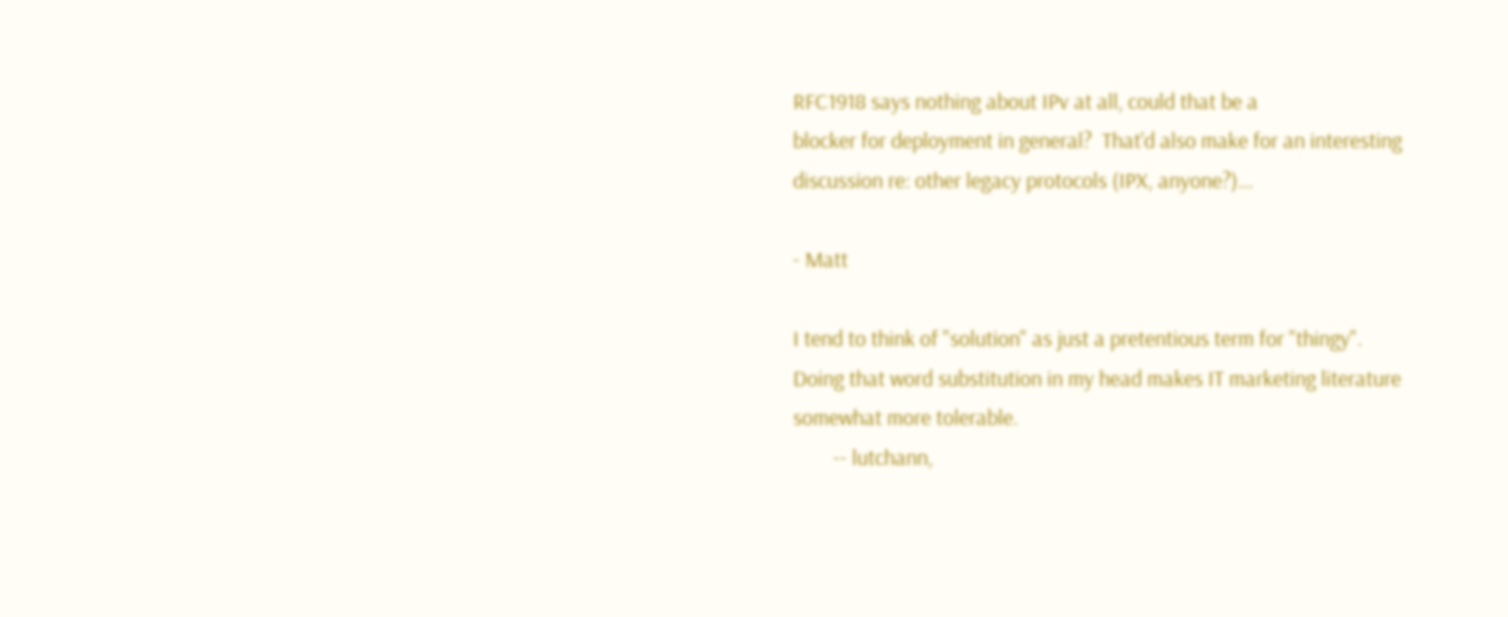RFC1918 says nothing about IPv at all, could that be a
blocker for deployment in general?  That'd also make for an interesting
discussion re: other legacy protocols (IPX, anyone?)...

- Matt

I tend to think of "solution" as just a pretentious term for "thingy".
Doing that word substitution in my head makes IT marketing literature
somewhat more tolerable.
        -- lutchann,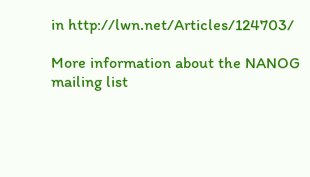in http://lwn.net/Articles/124703/

More information about the NANOG mailing list